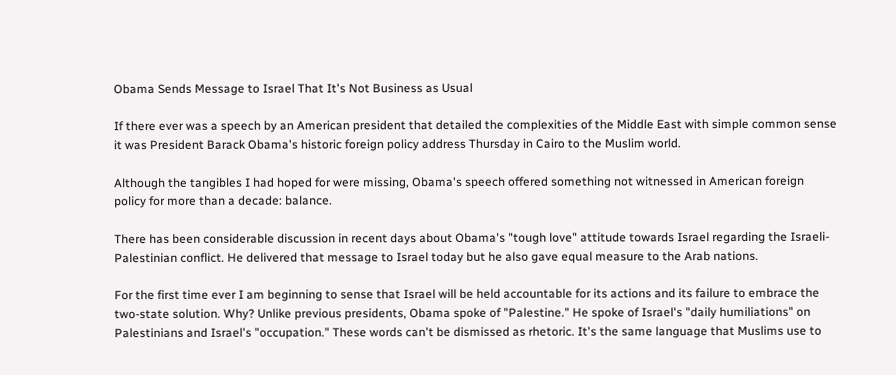Obama Sends Message to Israel That It's Not Business as Usual

If there ever was a speech by an American president that detailed the complexities of the Middle East with simple common sense it was President Barack Obama's historic foreign policy address Thursday in Cairo to the Muslim world.

Although the tangibles I had hoped for were missing, Obama's speech offered something not witnessed in American foreign policy for more than a decade: balance.

There has been considerable discussion in recent days about Obama's "tough love" attitude towards Israel regarding the Israeli-Palestinian conflict. He delivered that message to Israel today but he also gave equal measure to the Arab nations.

For the first time ever I am beginning to sense that Israel will be held accountable for its actions and its failure to embrace the two-state solution. Why? Unlike previous presidents, Obama spoke of "Palestine." He spoke of Israel's "daily humiliations" on Palestinians and Israel's "occupation." These words can't be dismissed as rhetoric. It's the same language that Muslims use to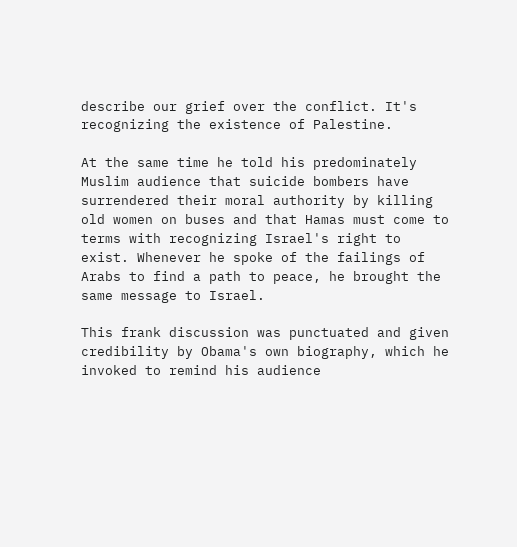describe our grief over the conflict. It's recognizing the existence of Palestine.

At the same time he told his predominately Muslim audience that suicide bombers have surrendered their moral authority by killing old women on buses and that Hamas must come to terms with recognizing Israel's right to exist. Whenever he spoke of the failings of Arabs to find a path to peace, he brought the same message to Israel.

This frank discussion was punctuated and given credibility by Obama's own biography, which he invoked to remind his audience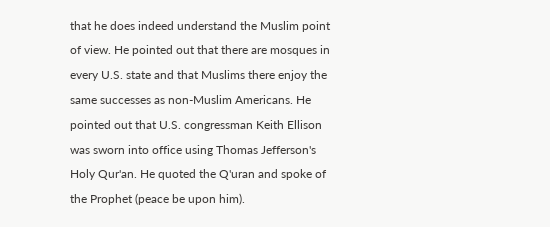that he does indeed understand the Muslim point of view. He pointed out that there are mosques in every U.S. state and that Muslims there enjoy the same successes as non-Muslim Americans. He pointed out that U.S. congressman Keith Ellison was sworn into office using Thomas Jefferson's Holy Qur'an. He quoted the Q'uran and spoke of the Prophet (peace be upon him).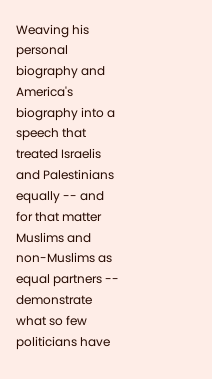Weaving his personal biography and America's biography into a speech that treated Israelis and Palestinians equally -- and for that matter Muslims and non-Muslims as equal partners -- demonstrate what so few politicians have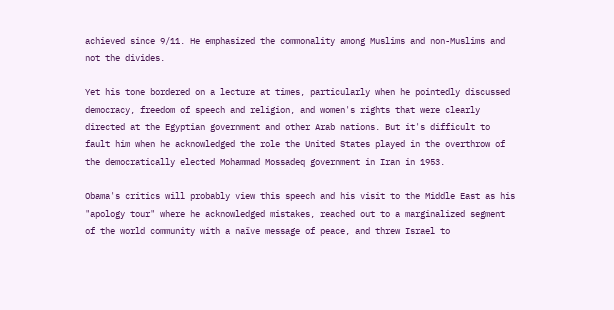achieved since 9/11. He emphasized the commonality among Muslims and non-Muslims and not the divides.

Yet his tone bordered on a lecture at times, particularly when he pointedly discussed democracy, freedom of speech and religion, and women's rights that were clearly directed at the Egyptian government and other Arab nations. But it's difficult to fault him when he acknowledged the role the United States played in the overthrow of the democratically elected Mohammad Mossadeq government in Iran in 1953.

Obama's critics will probably view this speech and his visit to the Middle East as his "apology tour" where he acknowledged mistakes, reached out to a marginalized segment of the world community with a naïve message of peace, and threw Israel to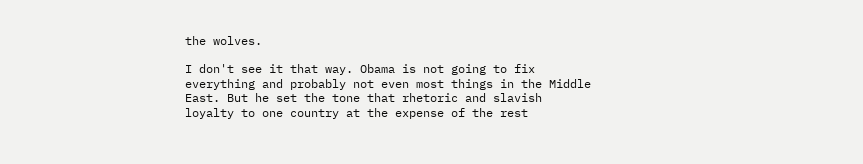the wolves.

I don't see it that way. Obama is not going to fix everything and probably not even most things in the Middle East. But he set the tone that rhetoric and slavish loyalty to one country at the expense of the rest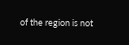of the region is not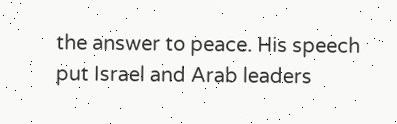the answer to peace. His speech put Israel and Arab leaders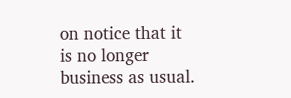on notice that it is no longer business as usual.